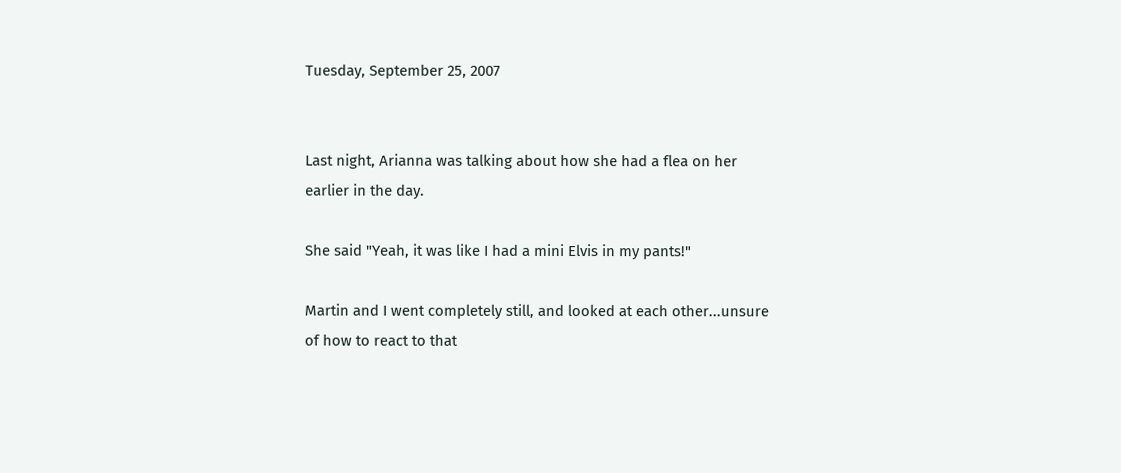Tuesday, September 25, 2007


Last night, Arianna was talking about how she had a flea on her earlier in the day.

She said "Yeah, it was like I had a mini Elvis in my pants!"

Martin and I went completely still, and looked at each other...unsure of how to react to that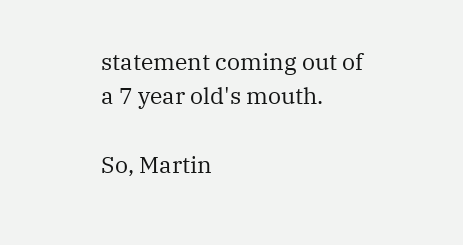statement coming out of a 7 year old's mouth.

So, Martin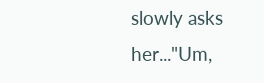slowly asks her..."Um,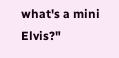what's a mini Elvis?"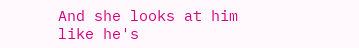And she looks at him like he's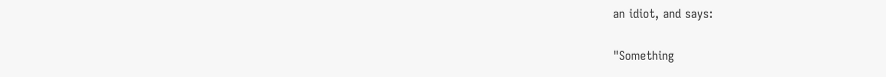an idiot, and says:

"Something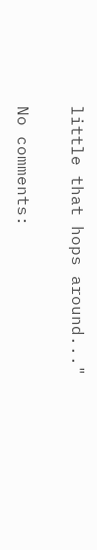little that hops around..."

No comments: